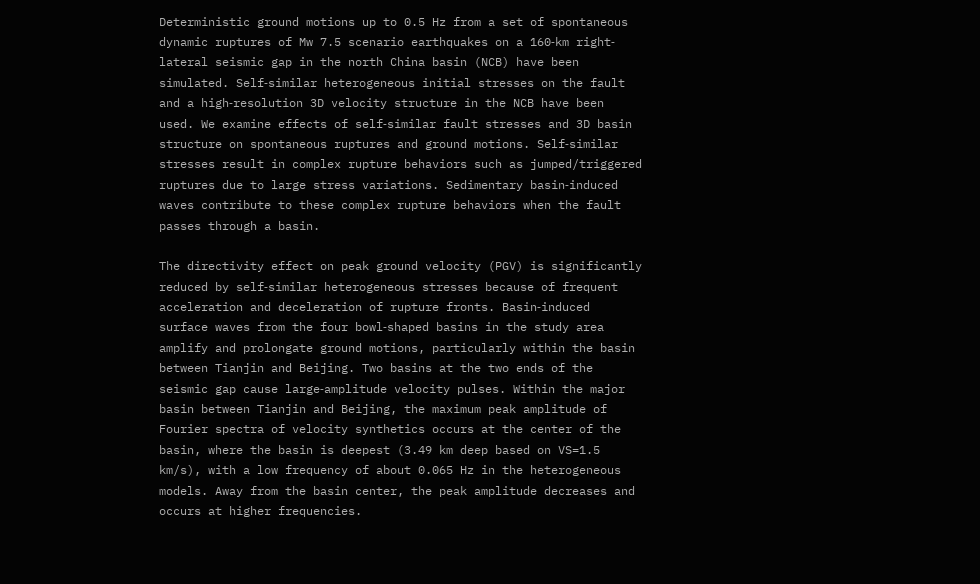Deterministic ground motions up to 0.5 Hz from a set of spontaneous dynamic ruptures of Mw 7.5 scenario earthquakes on a 160‐km right‐lateral seismic gap in the north China basin (NCB) have been simulated. Self‐similar heterogeneous initial stresses on the fault and a high‐resolution 3D velocity structure in the NCB have been used. We examine effects of self‐similar fault stresses and 3D basin structure on spontaneous ruptures and ground motions. Self‐similar stresses result in complex rupture behaviors such as jumped/triggered ruptures due to large stress variations. Sedimentary basin‐induced waves contribute to these complex rupture behaviors when the fault passes through a basin.

The directivity effect on peak ground velocity (PGV) is significantly reduced by self‐similar heterogeneous stresses because of frequent acceleration and deceleration of rupture fronts. Basin‐induced surface waves from the four bowl‐shaped basins in the study area amplify and prolongate ground motions, particularly within the basin between Tianjin and Beijing. Two basins at the two ends of the seismic gap cause large‐amplitude velocity pulses. Within the major basin between Tianjin and Beijing, the maximum peak amplitude of Fourier spectra of velocity synthetics occurs at the center of the basin, where the basin is deepest (3.49 km deep based on VS=1.5  km/s), with a low frequency of about 0.065 Hz in the heterogeneous models. Away from the basin center, the peak amplitude decreases and occurs at higher frequencies.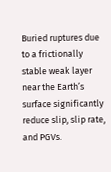Buried ruptures due to a frictionally stable weak layer near the Earth’s surface significantly reduce slip, slip rate, and PGVs.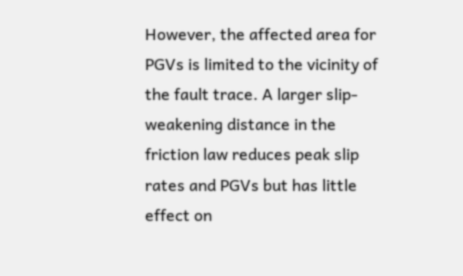However, the affected area for PGVs is limited to the vicinity of the fault trace. A larger slip‐weakening distance in the friction law reduces peak slip rates and PGVs but has little effect on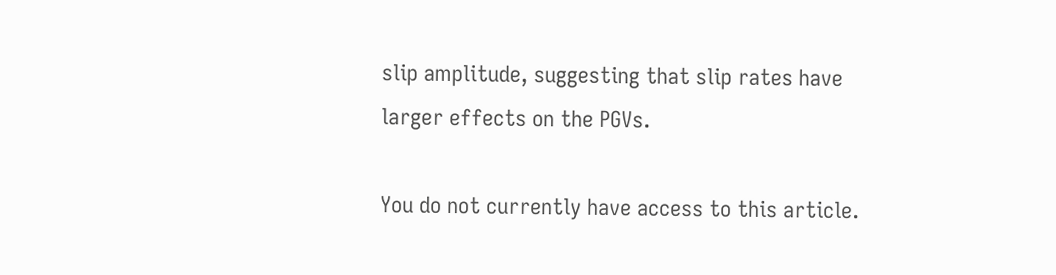slip amplitude, suggesting that slip rates have larger effects on the PGVs.

You do not currently have access to this article.